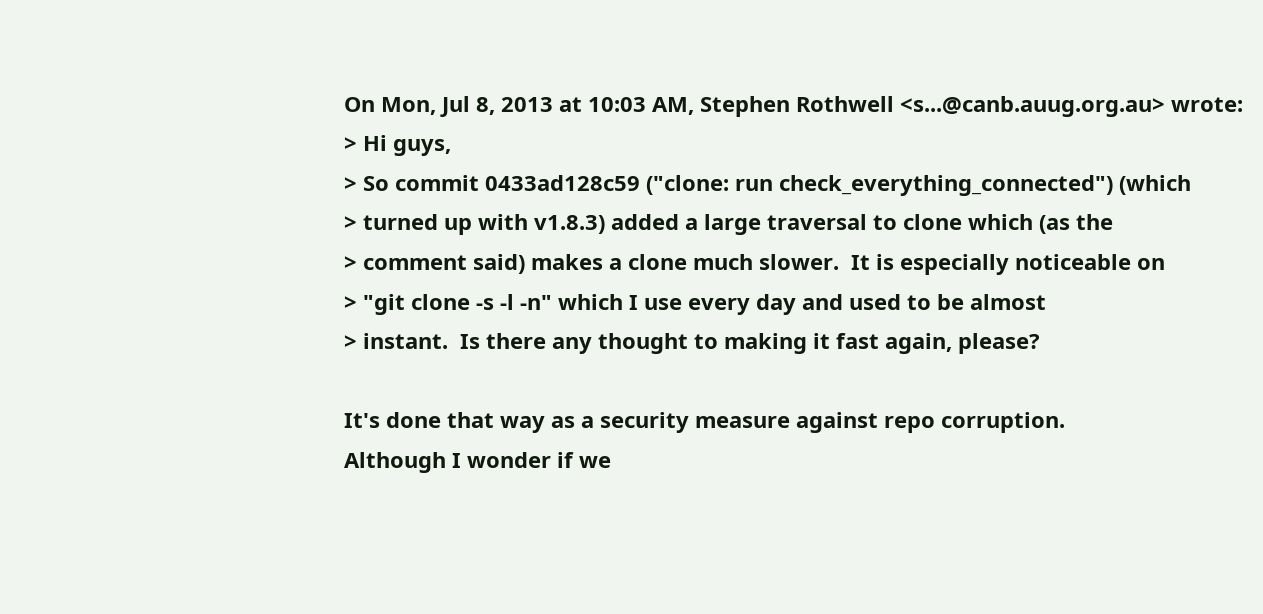On Mon, Jul 8, 2013 at 10:03 AM, Stephen Rothwell <s...@canb.auug.org.au> wrote:
> Hi guys,
> So commit 0433ad128c59 ("clone: run check_everything_connected") (which
> turned up with v1.8.3) added a large traversal to clone which (as the
> comment said) makes a clone much slower.  It is especially noticeable on
> "git clone -s -l -n" which I use every day and used to be almost
> instant.  Is there any thought to making it fast again, please?

It's done that way as a security measure against repo corruption.
Although I wonder if we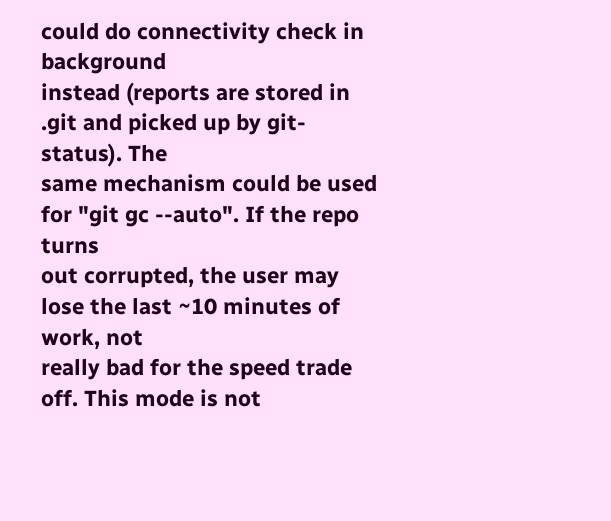could do connectivity check in background
instead (reports are stored in .git and picked up by git-status). The
same mechanism could be used for "git gc --auto". If the repo turns
out corrupted, the user may lose the last ~10 minutes of work, not
really bad for the speed trade off. This mode is not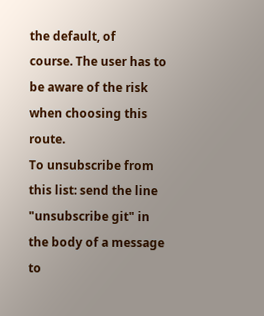the default, of
course. The user has to be aware of the risk when choosing this route.
To unsubscribe from this list: send the line "unsubscribe git" in
the body of a message to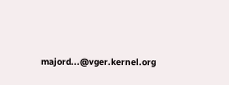majord...@vger.kernel.org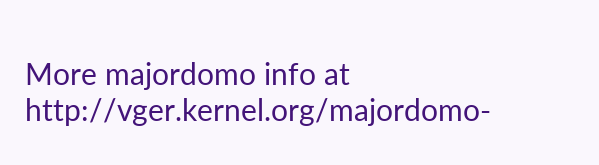More majordomo info at  http://vger.kernel.org/majordomo-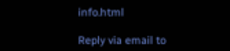info.html

Reply via email to